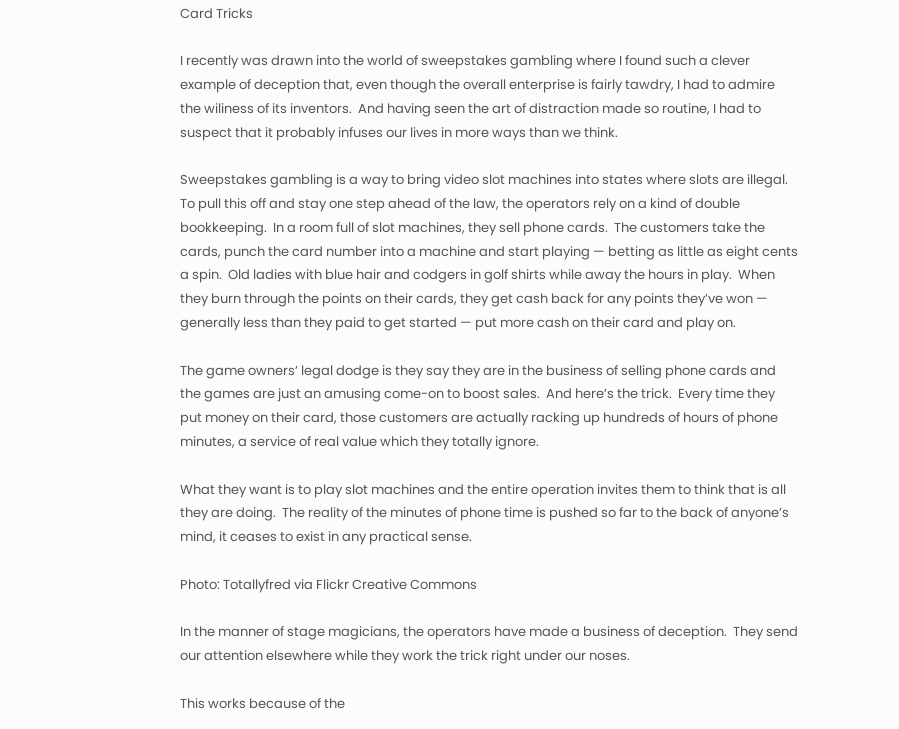Card Tricks

I recently was drawn into the world of sweepstakes gambling where I found such a clever example of deception that, even though the overall enterprise is fairly tawdry, I had to admire the wiliness of its inventors.  And having seen the art of distraction made so routine, I had to suspect that it probably infuses our lives in more ways than we think.

Sweepstakes gambling is a way to bring video slot machines into states where slots are illegal.  To pull this off and stay one step ahead of the law, the operators rely on a kind of double bookkeeping.  In a room full of slot machines, they sell phone cards.  The customers take the cards, punch the card number into a machine and start playing — betting as little as eight cents a spin.  Old ladies with blue hair and codgers in golf shirts while away the hours in play.  When they burn through the points on their cards, they get cash back for any points they’ve won — generally less than they paid to get started — put more cash on their card and play on.

The game owners’ legal dodge is they say they are in the business of selling phone cards and the games are just an amusing come-on to boost sales.  And here’s the trick.  Every time they put money on their card, those customers are actually racking up hundreds of hours of phone minutes, a service of real value which they totally ignore.

What they want is to play slot machines and the entire operation invites them to think that is all they are doing.  The reality of the minutes of phone time is pushed so far to the back of anyone’s mind, it ceases to exist in any practical sense.

Photo: Totallyfred via Flickr Creative Commons

In the manner of stage magicians, the operators have made a business of deception.  They send our attention elsewhere while they work the trick right under our noses.

This works because of the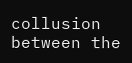collusion between the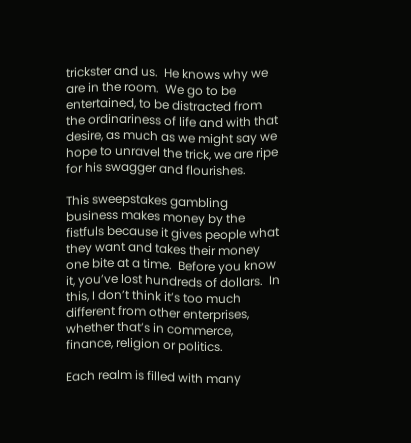trickster and us.  He knows why we are in the room.  We go to be entertained, to be distracted from the ordinariness of life and with that desire, as much as we might say we hope to unravel the trick, we are ripe for his swagger and flourishes.

This sweepstakes gambling business makes money by the fistfuls because it gives people what they want and takes their money one bite at a time.  Before you know it, you’ve lost hundreds of dollars.  In this, I don’t think it’s too much different from other enterprises, whether that’s in commerce, finance, religion or politics.

Each realm is filled with many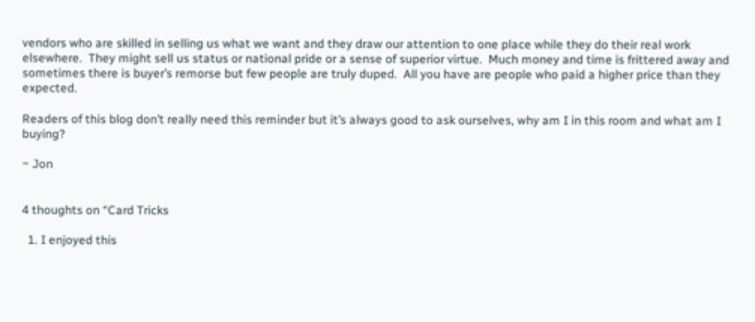vendors who are skilled in selling us what we want and they draw our attention to one place while they do their real work elsewhere.  They might sell us status or national pride or a sense of superior virtue.  Much money and time is frittered away and sometimes there is buyer’s remorse but few people are truly duped.  All you have are people who paid a higher price than they expected.

Readers of this blog don’t really need this reminder but it’s always good to ask ourselves, why am I in this room and what am I buying?

~ Jon


4 thoughts on “Card Tricks

  1. I enjoyed this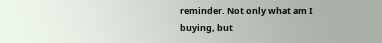reminder. Not only what am I buying, but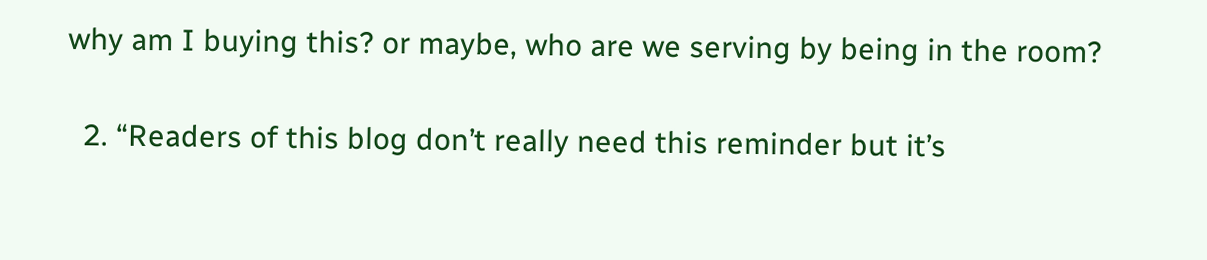why am I buying this? or maybe, who are we serving by being in the room?

  2. “Readers of this blog don’t really need this reminder but it’s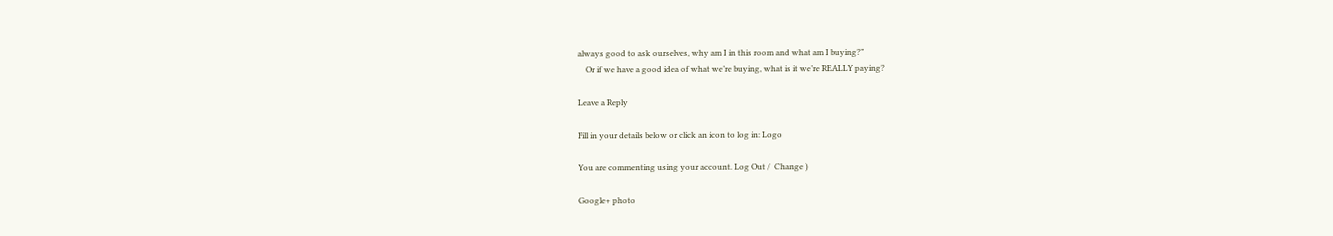always good to ask ourselves, why am I in this room and what am I buying?”
    Or if we have a good idea of what we’re buying, what is it we’re REALLY paying?

Leave a Reply

Fill in your details below or click an icon to log in: Logo

You are commenting using your account. Log Out /  Change )

Google+ photo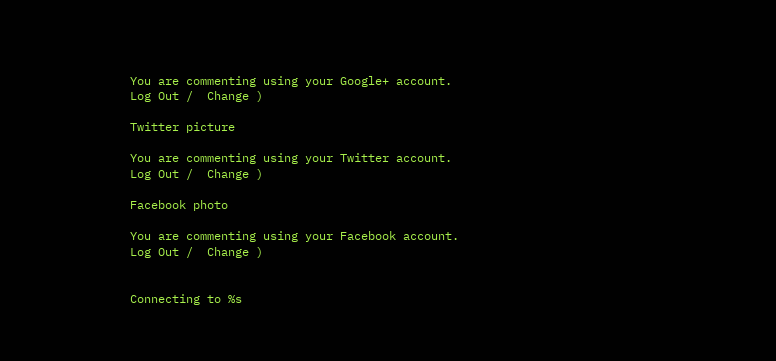You are commenting using your Google+ account. Log Out /  Change )

Twitter picture

You are commenting using your Twitter account. Log Out /  Change )

Facebook photo

You are commenting using your Facebook account. Log Out /  Change )


Connecting to %s